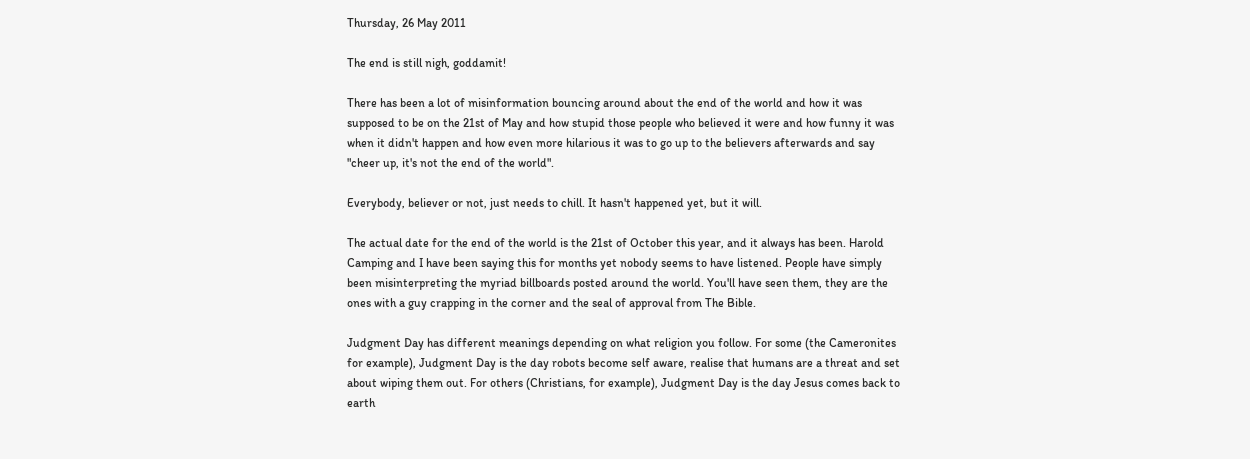Thursday, 26 May 2011

The end is still nigh, goddamit!

There has been a lot of misinformation bouncing around about the end of the world and how it was supposed to be on the 21st of May and how stupid those people who believed it were and how funny it was when it didn't happen and how even more hilarious it was to go up to the believers afterwards and say "cheer up, it's not the end of the world".

Everybody, believer or not, just needs to chill. It hasn't happened yet, but it will.

The actual date for the end of the world is the 21st of October this year, and it always has been. Harold Camping and I have been saying this for months yet nobody seems to have listened. People have simply been misinterpreting the myriad billboards posted around the world. You'll have seen them, they are the ones with a guy crapping in the corner and the seal of approval from The Bible.

Judgment Day has different meanings depending on what religion you follow. For some (the Cameronites for example), Judgment Day is the day robots become self aware, realise that humans are a threat and set about wiping them out. For others (Christians, for example), Judgment Day is the day Jesus comes back to earth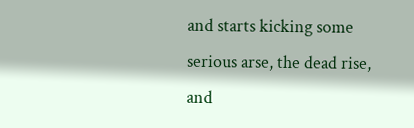and starts kicking some serious arse, the dead rise, and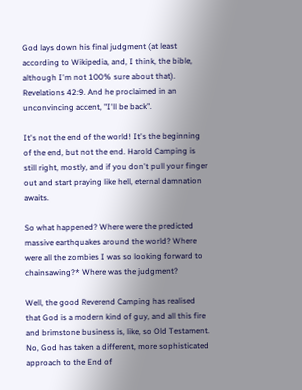God lays down his final judgment (at least according to Wikipedia, and, I think, the bible, although I'm not 100% sure about that).
Revelations 42:9. And he proclaimed in an unconvincing accent, "I'll be back".

It's not the end of the world! It's the beginning of the end, but not the end. Harold Camping is still right, mostly, and if you don't pull your finger out and start praying like hell, eternal damnation awaits.

So what happened? Where were the predicted massive earthquakes around the world? Where were all the zombies I was so looking forward to chainsawing?* Where was the judgment?

Well, the good Reverend Camping has realised that God is a modern kind of guy, and all this fire and brimstone business is, like, so Old Testament. No, God has taken a different, more sophisticated approach to the End of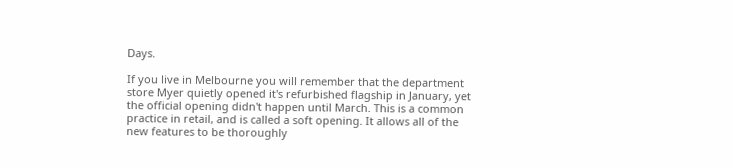Days.

If you live in Melbourne you will remember that the department store Myer quietly opened it's refurbished flagship in January, yet the official opening didn't happen until March. This is a common practice in retail, and is called a soft opening. It allows all of the new features to be thoroughly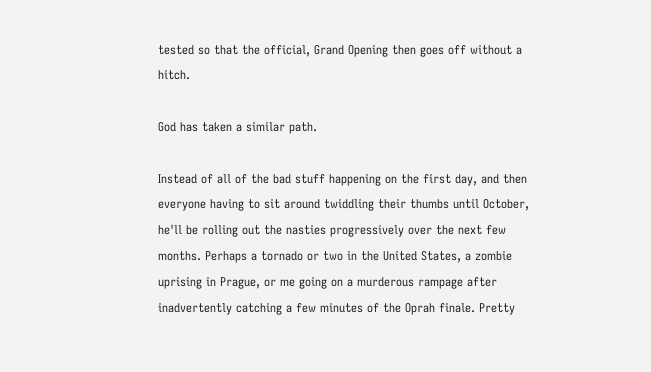tested so that the official, Grand Opening then goes off without a hitch.

God has taken a similar path.

Instead of all of the bad stuff happening on the first day, and then everyone having to sit around twiddling their thumbs until October, he'll be rolling out the nasties progressively over the next few months. Perhaps a tornado or two in the United States, a zombie uprising in Prague, or me going on a murderous rampage after inadvertently catching a few minutes of the Oprah finale. Pretty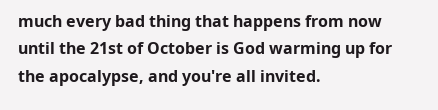much every bad thing that happens from now until the 21st of October is God warming up for the apocalypse, and you're all invited.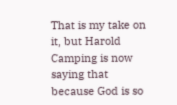That is my take on it, but Harold Camping is now saying that because God is so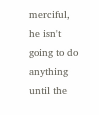merciful, he isn't going to do anything until the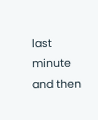last minute and then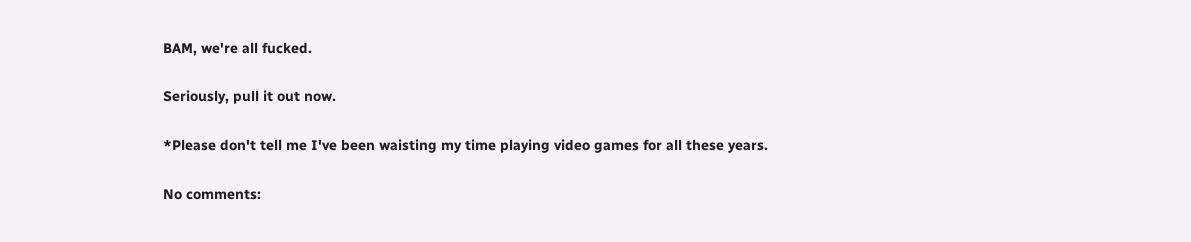BAM, we're all fucked.

Seriously, pull it out now.

*Please don't tell me I've been waisting my time playing video games for all these years.

No comments: